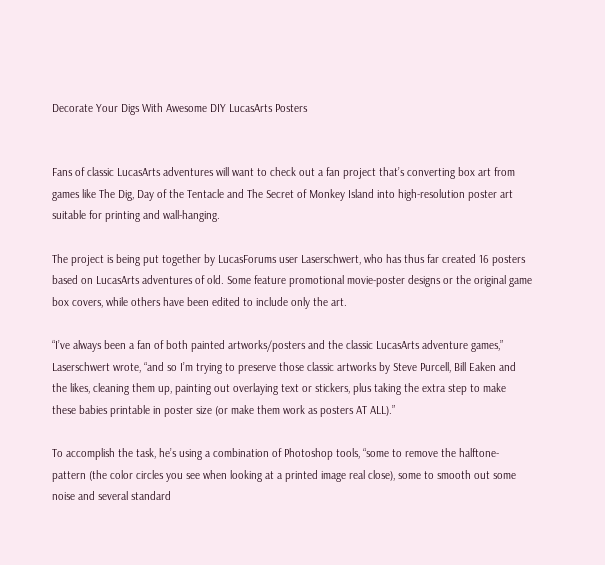Decorate Your Digs With Awesome DIY LucasArts Posters


Fans of classic LucasArts adventures will want to check out a fan project that’s converting box art from games like The Dig, Day of the Tentacle and The Secret of Monkey Island into high-resolution poster art suitable for printing and wall-hanging.

The project is being put together by LucasForums user Laserschwert, who has thus far created 16 posters based on LucasArts adventures of old. Some feature promotional movie-poster designs or the original game box covers, while others have been edited to include only the art.

“I’ve always been a fan of both painted artworks/posters and the classic LucasArts adventure games,” Laserschwert wrote, “and so I’m trying to preserve those classic artworks by Steve Purcell, Bill Eaken and the likes, cleaning them up, painting out overlaying text or stickers, plus taking the extra step to make these babies printable in poster size (or make them work as posters AT ALL).”

To accomplish the task, he’s using a combination of Photoshop tools, “some to remove the halftone-pattern (the color circles you see when looking at a printed image real close), some to smooth out some noise and several standard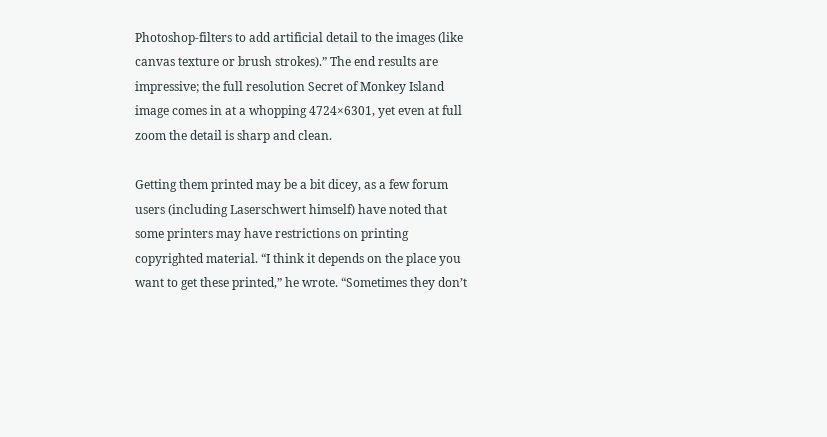Photoshop-filters to add artificial detail to the images (like canvas texture or brush strokes).” The end results are impressive; the full resolution Secret of Monkey Island image comes in at a whopping 4724×6301, yet even at full zoom the detail is sharp and clean.

Getting them printed may be a bit dicey, as a few forum users (including Laserschwert himself) have noted that some printers may have restrictions on printing copyrighted material. “I think it depends on the place you want to get these printed,” he wrote. “Sometimes they don’t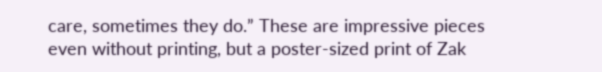care, sometimes they do.” These are impressive pieces even without printing, but a poster-sized print of Zak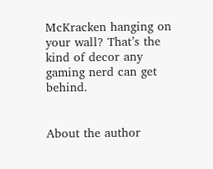McKracken hanging on your wall? That’s the kind of decor any gaming nerd can get behind.


About the author